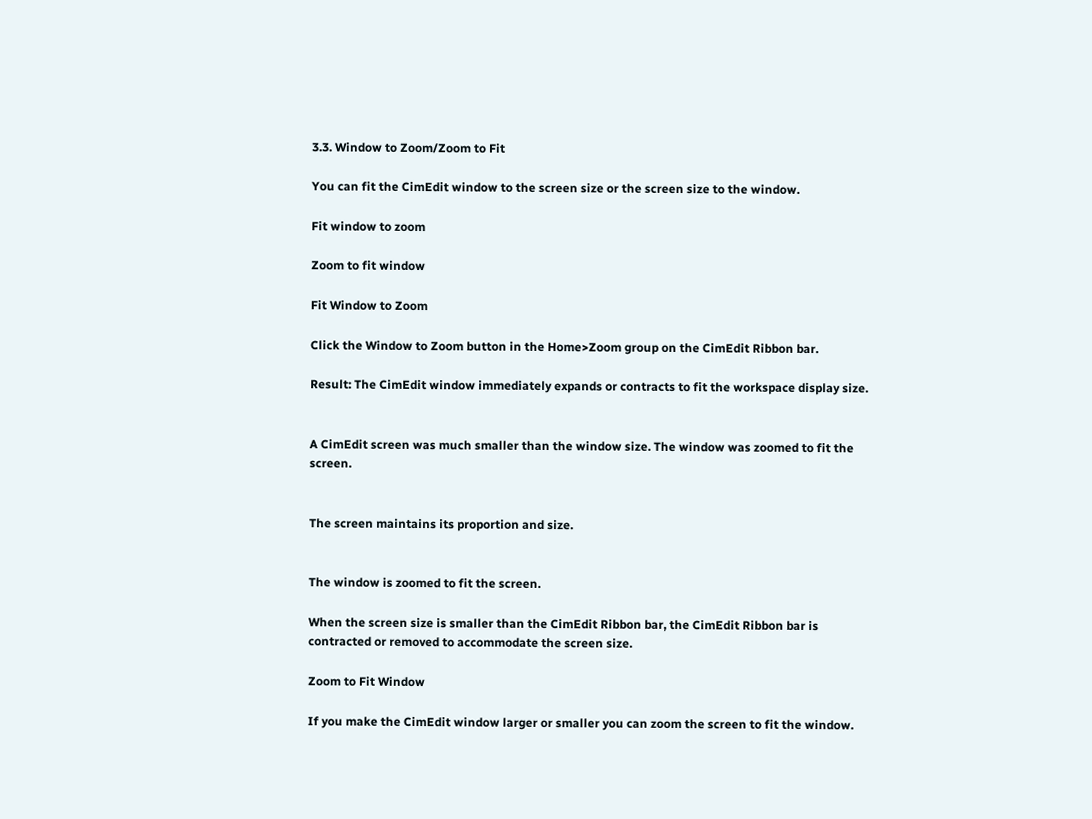3.3. Window to Zoom/Zoom to Fit

You can fit the CimEdit window to the screen size or the screen size to the window.

Fit window to zoom

Zoom to fit window

Fit Window to Zoom

Click the Window to Zoom button in the Home>Zoom group on the CimEdit Ribbon bar.

Result: The CimEdit window immediately expands or contracts to fit the workspace display size.


A CimEdit screen was much smaller than the window size. The window was zoomed to fit the screen.


The screen maintains its proportion and size.


The window is zoomed to fit the screen.

When the screen size is smaller than the CimEdit Ribbon bar, the CimEdit Ribbon bar is contracted or removed to accommodate the screen size.

Zoom to Fit Window

If you make the CimEdit window larger or smaller you can zoom the screen to fit the window.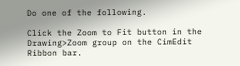Do one of the following.

Click the Zoom to Fit button in the Drawing>Zoom group on the CimEdit Ribbon bar.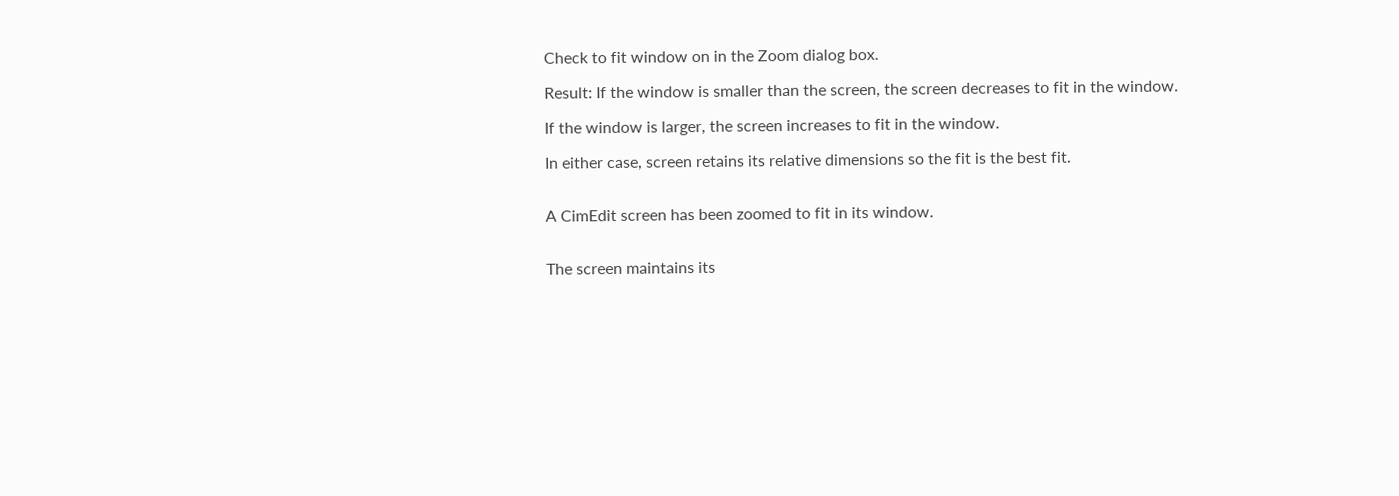Check to fit window on in the Zoom dialog box.

Result: If the window is smaller than the screen, the screen decreases to fit in the window.

If the window is larger, the screen increases to fit in the window.

In either case, screen retains its relative dimensions so the fit is the best fit.


A CimEdit screen has been zoomed to fit in its window.


The screen maintains its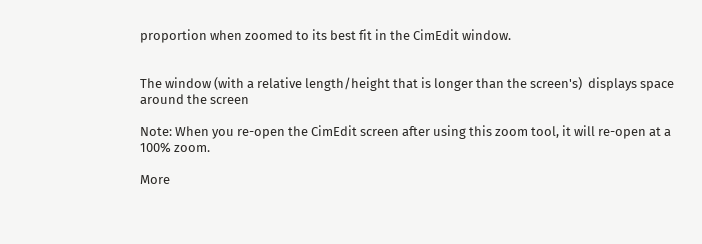proportion when zoomed to its best fit in the CimEdit window.


The window (with a relative length/height that is longer than the screen's)  displays space around the screen

Note: When you re-open the CimEdit screen after using this zoom tool, it will re-open at a 100% zoom.

More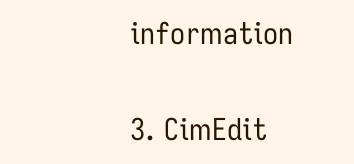information

3. CimEdit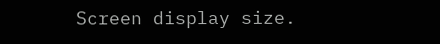Screen display size.